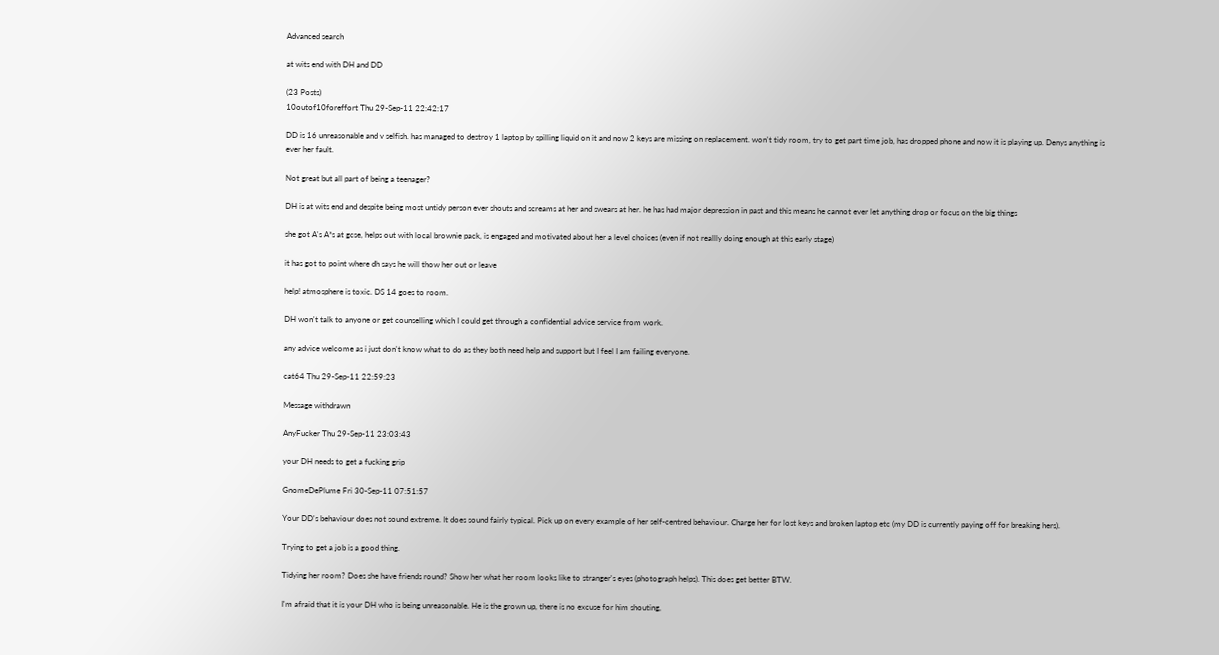Advanced search

at wits end with DH and DD

(23 Posts)
10outof10foreffort Thu 29-Sep-11 22:42:17

DD is 16 unreasonable and v selfish. has managed to destroy 1 laptop by spilling liquid on it and now 2 keys are missing on replacement. won't tidy room, try to get part time job, has dropped phone and now it is playing up. Denys anything is ever her fault.

Not great but all part of being a teenager?

DH is at wits end and despite being most untidy person ever shouts and screams at her and swears at her. he has had major depression in past and this means he cannot ever let anything drop or focus on the big things

she got A's A*s at gcse, helps out with local brownie pack, is engaged and motivated about her a level choices (even if not reallly doing enough at this early stage)

it has got to point where dh says he will thow her out or leave

help! atmosphere is toxic. DS 14 goes to room.

DH won't talk to anyone or get counselling which I could get through a confidential advice service from work.

any advice welcome as i just don't know what to do as they both need help and support but I feel I am failing everyone.

cat64 Thu 29-Sep-11 22:59:23

Message withdrawn

AnyFucker Thu 29-Sep-11 23:03:43

your DH needs to get a fucking grip

GnomeDePlume Fri 30-Sep-11 07:51:57

Your DD's behaviour does not sound extreme. It does sound fairly typical. Pick up on every example of her self-centred behaviour. Charge her for lost keys and broken laptop etc (my DD is currently paying off for breaking hers).

Trying to get a job is a good thing.

Tidying her room? Does she have friends round? Show her what her room looks like to stranger's eyes (photograph helps). This does get better BTW.

I'm afraid that it is your DH who is being unreasonable. He is the grown up, there is no excuse for him shouting,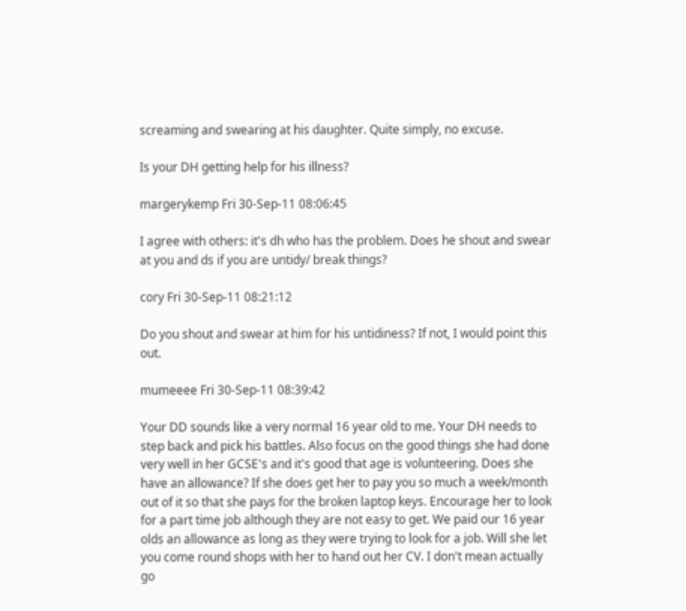screaming and swearing at his daughter. Quite simply, no excuse.

Is your DH getting help for his illness?

margerykemp Fri 30-Sep-11 08:06:45

I agree with others: it's dh who has the problem. Does he shout and swear at you and ds if you are untidy/ break things?

cory Fri 30-Sep-11 08:21:12

Do you shout and swear at him for his untidiness? If not, I would point this out.

mumeeee Fri 30-Sep-11 08:39:42

Your DD sounds like a very normal 16 year old to me. Your DH needs to step back and pick his battles. Also focus on the good things she had done very well in her GCSE's and it's good that age is volunteering. Does she have an allowance? If she does get her to pay you so much a week/month out of it so that she pays for the broken laptop keys. Encourage her to look for a part time job although they are not easy to get. We paid our 16 year olds an allowance as long as they were trying to look for a job. Will she let you come round shops with her to hand out her CV. I don't mean actually go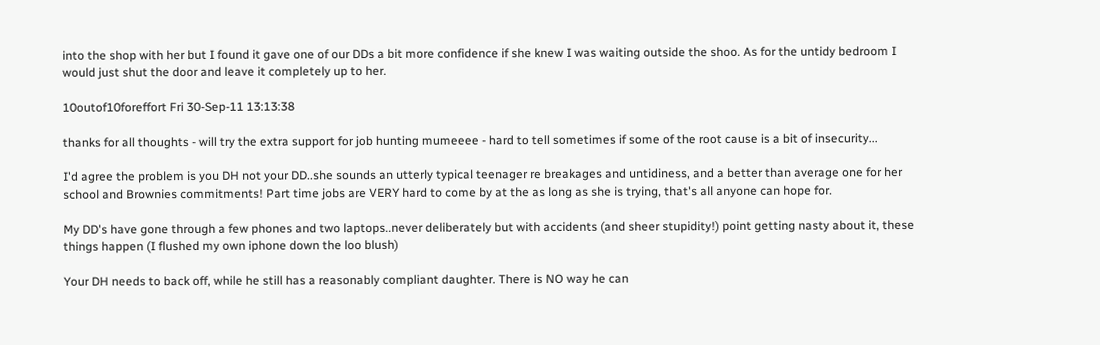into the shop with her but I found it gave one of our DDs a bit more confidence if she knew I was waiting outside the shoo. As for the untidy bedroom I would just shut the door and leave it completely up to her.

10outof10foreffort Fri 30-Sep-11 13:13:38

thanks for all thoughts - will try the extra support for job hunting mumeeee - hard to tell sometimes if some of the root cause is a bit of insecurity...

I'd agree the problem is you DH not your DD..she sounds an utterly typical teenager re breakages and untidiness, and a better than average one for her school and Brownies commitments! Part time jobs are VERY hard to come by at the as long as she is trying, that's all anyone can hope for.

My DD's have gone through a few phones and two laptops..never deliberately but with accidents (and sheer stupidity!) point getting nasty about it, these things happen (I flushed my own iphone down the loo blush)

Your DH needs to back off, while he still has a reasonably compliant daughter. There is NO way he can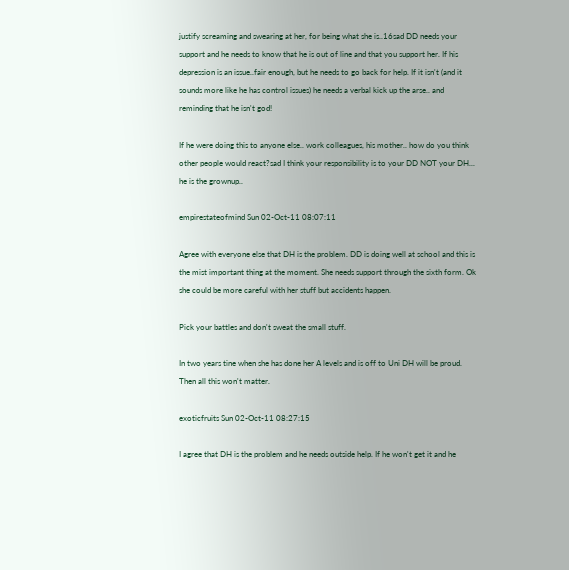justify screaming and swearing at her, for being what she is..16sad DD needs your support and he needs to know that he is out of line and that you support her. If his depression is an issue..fair enough, but he needs to go back for help. If it isn't (and it sounds more like he has control issues) he needs a verbal kick up the arse.. and reminding that he isn't god!

If he were doing this to anyone else.. work colleagues, his mother.. how do you think other people would react?sad I think your responsibility is to your DD NOT your DH... he is the grownup..

empirestateofmind Sun 02-Oct-11 08:07:11

Agree with everyone else that DH is the problem. DD is doing well at school and this is the mist important thing at the moment. She needs support through the sixth form. Ok she could be more careful with her stuff but accidents happen.

Pick your battles and don't sweat the small stuff.

In two years tine when she has done her A levels and is off to Uni DH will be proud. Then all this won't matter.

exoticfruits Sun 02-Oct-11 08:27:15

I agree that DH is the problem and he needs outside help. If he won't get it and he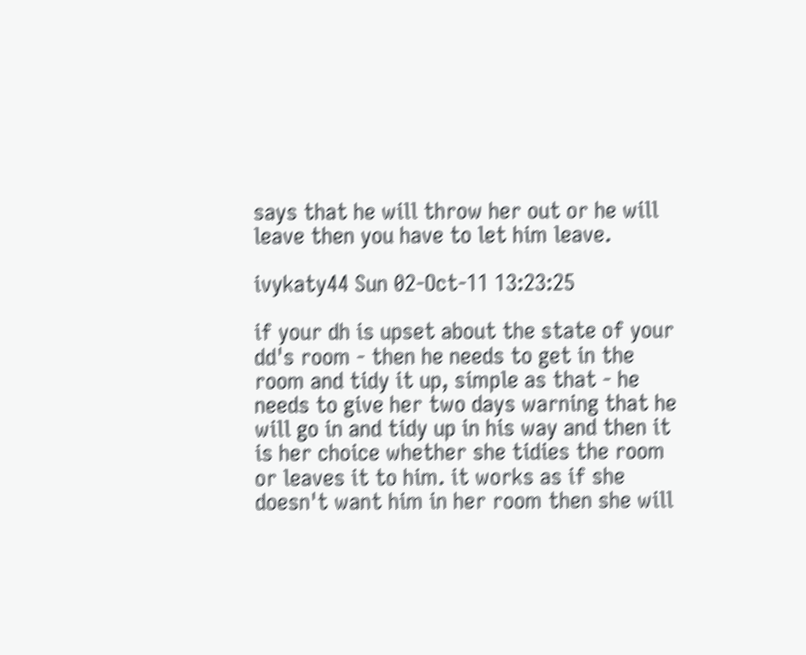says that he will throw her out or he will leave then you have to let him leave.

ivykaty44 Sun 02-Oct-11 13:23:25

if your dh is upset about the state of your dd's room - then he needs to get in the room and tidy it up, simple as that - he needs to give her two days warning that he will go in and tidy up in his way and then it is her choice whether she tidies the room or leaves it to him. it works as if she doesn't want him in her room then she will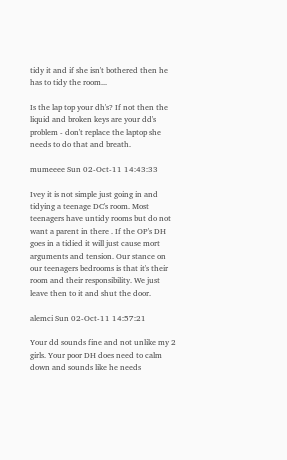tidy it and if she isn't bothered then he has to tidy the room...

Is the lap top your dh's? If not then the liquid and broken keys are your dd's problem - don't replace the laptop she needs to do that and breath.

mumeeee Sun 02-Oct-11 14:43:33

Ivey it is not simple just going in and tidying a teenage DC's room. Most teenagers have untidy rooms but do not want a parent in there . If the OP's DH goes in a tidied it will just cause mort arguments and tension. Our stance on our teenagers bedrooms is that it's their room and their responsibility. We just leave then to it and shut the door.

alemci Sun 02-Oct-11 14:57:21

Your dd sounds fine and not unlike my 2 girls. Your poor DH does need to calm down and sounds like he needs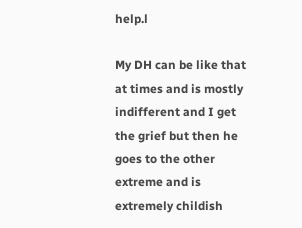help.l

My DH can be like that at times and is mostly indifferent and I get the grief but then he goes to the other extreme and is extremely childish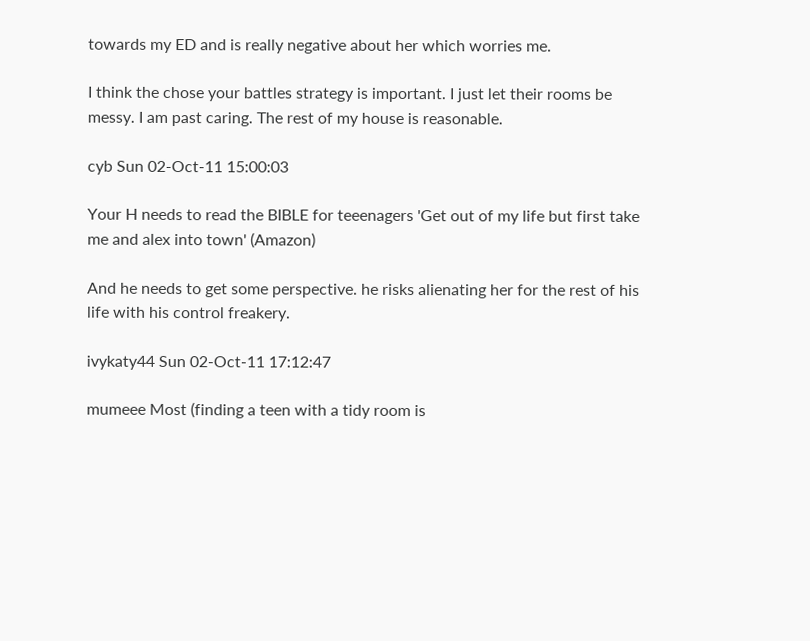towards my ED and is really negative about her which worries me.

I think the chose your battles strategy is important. I just let their rooms be messy. I am past caring. The rest of my house is reasonable.

cyb Sun 02-Oct-11 15:00:03

Your H needs to read the BIBLE for teeenagers 'Get out of my life but first take me and alex into town' (Amazon)

And he needs to get some perspective. he risks alienating her for the rest of his life with his control freakery.

ivykaty44 Sun 02-Oct-11 17:12:47

mumeee Most (finding a teen with a tidy room is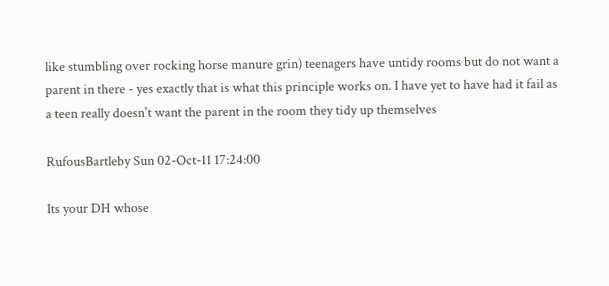like stumbling over rocking horse manure grin) teenagers have untidy rooms but do not want a parent in there - yes exactly that is what this principle works on. I have yet to have had it fail as a teen really doesn't want the parent in the room they tidy up themselves

RufousBartleby Sun 02-Oct-11 17:24:00

Its your DH whose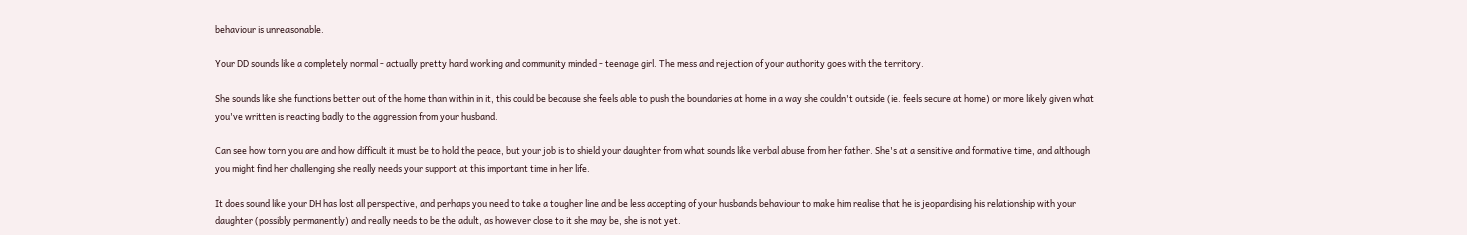behaviour is unreasonable.

Your DD sounds like a completely normal - actually pretty hard working and community minded - teenage girl. The mess and rejection of your authority goes with the territory.

She sounds like she functions better out of the home than within in it, this could be because she feels able to push the boundaries at home in a way she couldn't outside (ie. feels secure at home) or more likely given what you've written is reacting badly to the aggression from your husband.

Can see how torn you are and how difficult it must be to hold the peace, but your job is to shield your daughter from what sounds like verbal abuse from her father. She's at a sensitive and formative time, and although you might find her challenging she really needs your support at this important time in her life.

It does sound like your DH has lost all perspective, and perhaps you need to take a tougher line and be less accepting of your husbands behaviour to make him realise that he is jeopardising his relationship with your daughter (possibly permanently) and really needs to be the adult, as however close to it she may be, she is not yet.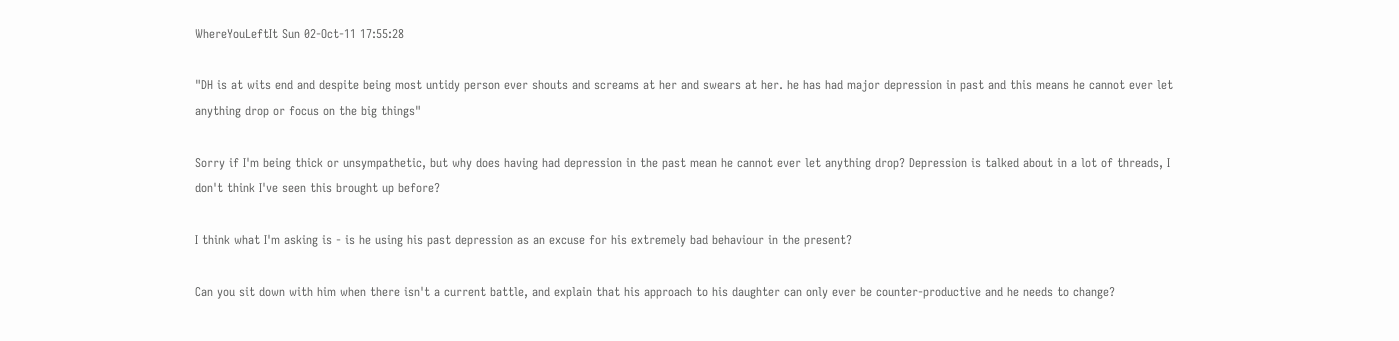WhereYouLeftIt Sun 02-Oct-11 17:55:28

"DH is at wits end and despite being most untidy person ever shouts and screams at her and swears at her. he has had major depression in past and this means he cannot ever let anything drop or focus on the big things"

Sorry if I'm being thick or unsympathetic, but why does having had depression in the past mean he cannot ever let anything drop? Depression is talked about in a lot of threads, I don't think I've seen this brought up before?

I think what I'm asking is - is he using his past depression as an excuse for his extremely bad behaviour in the present?

Can you sit down with him when there isn't a current battle, and explain that his approach to his daughter can only ever be counter-productive and he needs to change?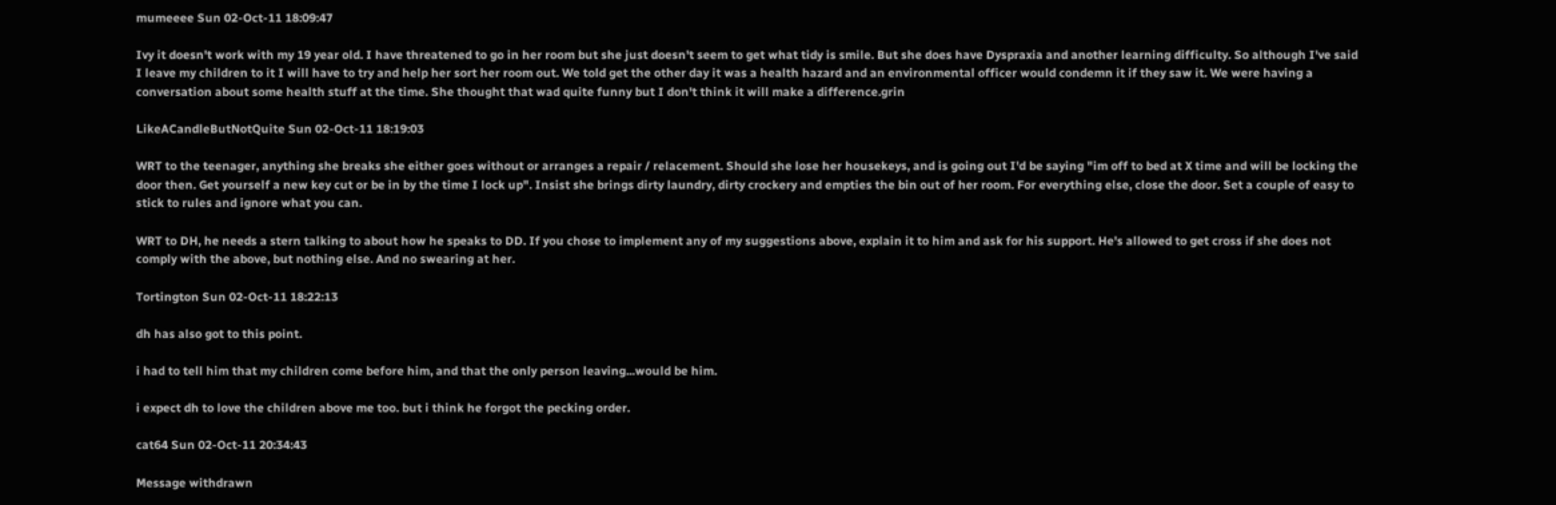mumeeee Sun 02-Oct-11 18:09:47

Ivy it doesn't work with my 19 year old. I have threatened to go in her room but she just doesn't seem to get what tidy is smile. But she does have Dyspraxia and another learning difficulty. So although I've said I leave my children to it I will have to try and help her sort her room out. We told get the other day it was a health hazard and an environmental officer would condemn it if they saw it. We were having a conversation about some health stuff at the time. She thought that wad quite funny but I don't think it will make a difference.grin

LikeACandleButNotQuite Sun 02-Oct-11 18:19:03

WRT to the teenager, anything she breaks she either goes without or arranges a repair / relacement. Should she lose her housekeys, and is going out I'd be saying "im off to bed at X time and will be locking the door then. Get yourself a new key cut or be in by the time I lock up". Insist she brings dirty laundry, dirty crockery and empties the bin out of her room. For everything else, close the door. Set a couple of easy to stick to rules and ignore what you can.

WRT to DH, he needs a stern talking to about how he speaks to DD. If you chose to implement any of my suggestions above, explain it to him and ask for his support. He's allowed to get cross if she does not comply with the above, but nothing else. And no swearing at her.

Tortington Sun 02-Oct-11 18:22:13

dh has also got to this point.

i had to tell him that my children come before him, and that the only person leaving...would be him.

i expect dh to love the children above me too. but i think he forgot the pecking order.

cat64 Sun 02-Oct-11 20:34:43

Message withdrawn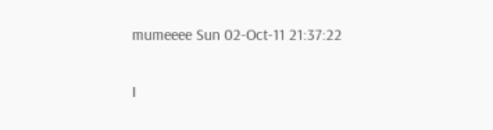mumeeee Sun 02-Oct-11 21:37:22

I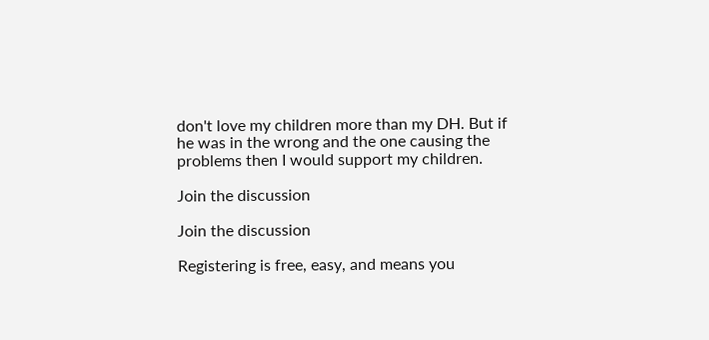don't love my children more than my DH. But if he was in the wrong and the one causing the problems then I would support my children.

Join the discussion

Join the discussion

Registering is free, easy, and means you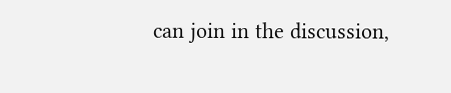can join in the discussion,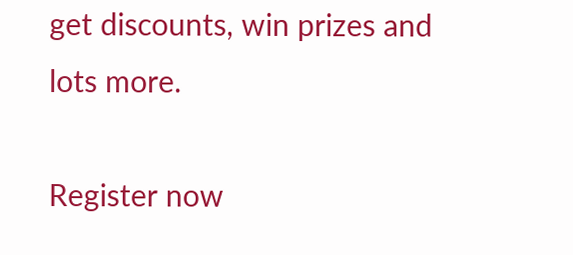get discounts, win prizes and lots more.

Register now